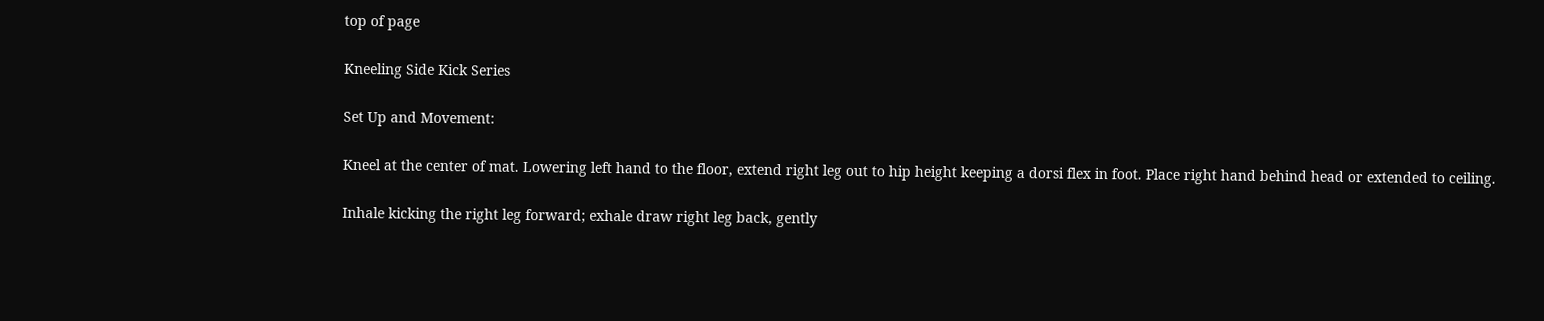top of page

Kneeling Side Kick Series

Set Up and Movement:

Kneel at the center of mat. Lowering left hand to the floor, extend right leg out to hip height keeping a dorsi flex in foot. Place right hand behind head or extended to ceiling.

Inhale kicking the right leg forward; exhale draw right leg back, gently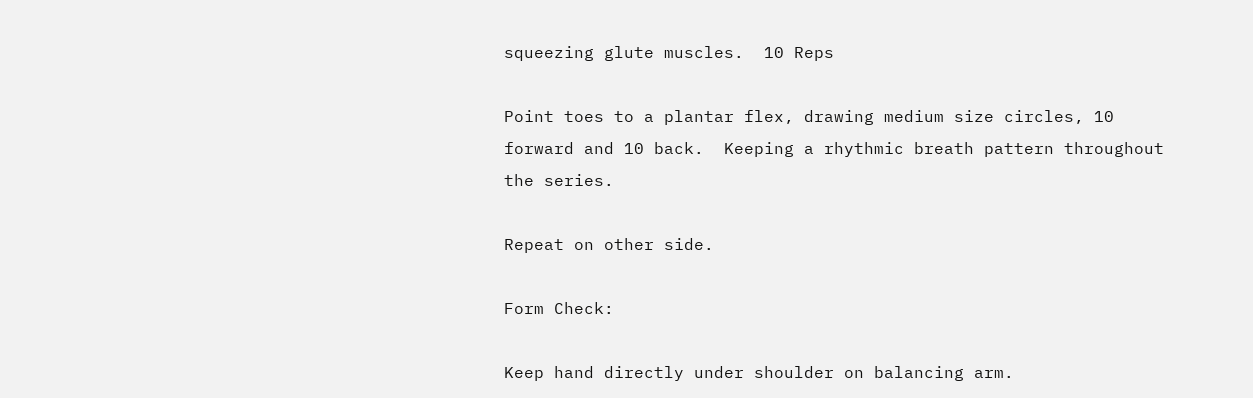squeezing glute muscles.  10 Reps

Point toes to a plantar flex, drawing medium size circles, 10 forward and 10 back.  Keeping a rhythmic breath pattern throughout the series.

Repeat on other side.

Form Check:

Keep hand directly under shoulder on balancing arm.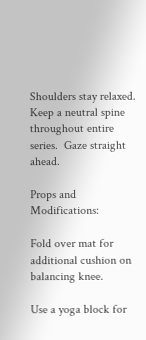Shoulders stay relaxed.  Keep a neutral spine throughout entire series.  Gaze straight ahead.

Props and Modifications:

Fold over mat for additional cushion on balancing knee.

Use a yoga block for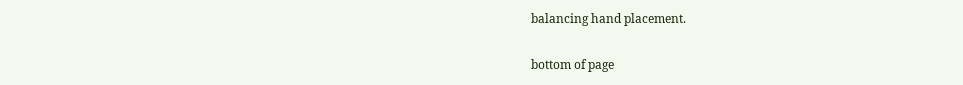balancing hand placement.

bottom of page